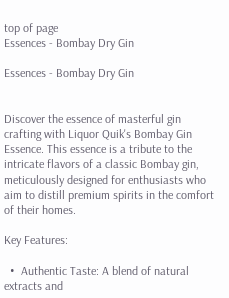top of page
Essences - Bombay Dry Gin

Essences - Bombay Dry Gin


Discover the essence of masterful gin crafting with Liquor Quik's Bombay Gin Essence. This essence is a tribute to the intricate flavors of a classic Bombay gin, meticulously designed for enthusiasts who aim to distill premium spirits in the comfort of their homes.

Key Features:

  •  Authentic Taste: A blend of natural extracts and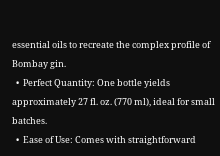essential oils to recreate the complex profile of Bombay gin.
  •  Perfect Quantity: One bottle yields approximately 27 fl. oz. (770 ml), ideal for small batches.
  •  Ease of Use: Comes with straightforward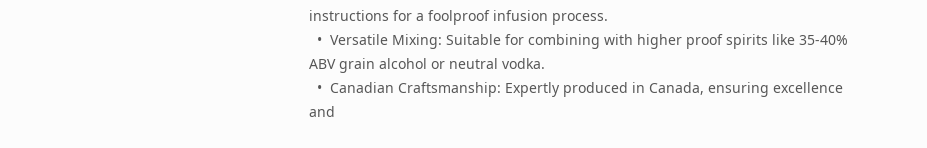instructions for a foolproof infusion process.
  •  Versatile Mixing: Suitable for combining with higher proof spirits like 35-40% ABV grain alcohol or neutral vodka.
  •  Canadian Craftsmanship: Expertly produced in Canada, ensuring excellence and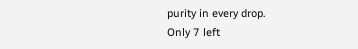purity in every drop.
Only 7 left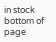in stock
bottom of page